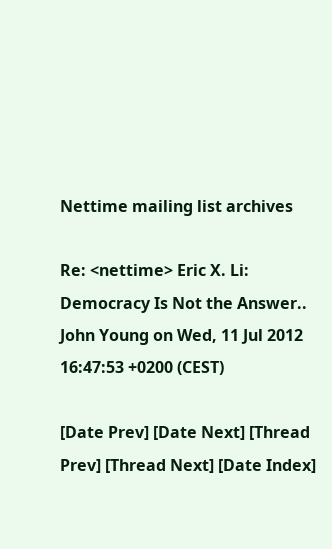Nettime mailing list archives

Re: <nettime> Eric X. Li: Democracy Is Not the Answer..
John Young on Wed, 11 Jul 2012 16:47:53 +0200 (CEST)

[Date Prev] [Date Next] [Thread Prev] [Thread Next] [Date Index]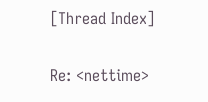[Thread Index]

Re: <nettime>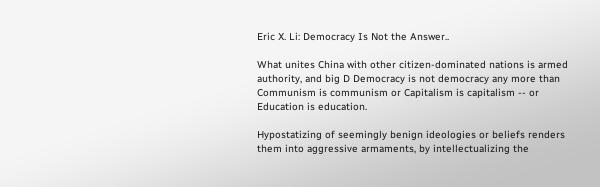Eric X. Li: Democracy Is Not the Answer..

What unites China with other citizen-dominated nations is armed
authority, and big D Democracy is not democracy any more than
Communism is communism or Capitalism is capitalism -- or
Education is education.

Hypostatizing of seemingly benign ideologies or beliefs renders
them into aggressive armaments, by intellectualizing the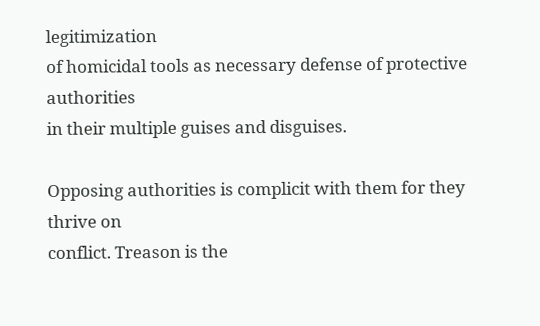legitimization
of homicidal tools as necessary defense of protective authorities
in their multiple guises and disguises.

Opposing authorities is complicit with them for they thrive on
conflict. Treason is the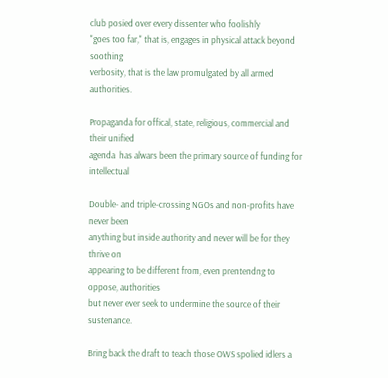club posied over every dissenter who foolishly
"goes too far," that is, engages in physical attack beyond soothing
verbosity, that is the law promulgated by all armed authorities.

Propaganda for offical, state, religious, commercial and their unified
agenda  has alwars been the primary source of funding for intellectual

Double- and triple-crossing NGOs and non-profits have never been
anything but inside authority and never will be for they thrive on
appearing to be different from, even prentendng to oppose, authorities
but never ever seek to undermine the source of their sustenance.

Bring back the draft to teach those OWS spolied idlers a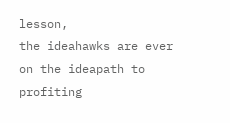lesson,
the ideahawks are ever on the ideapath to profiting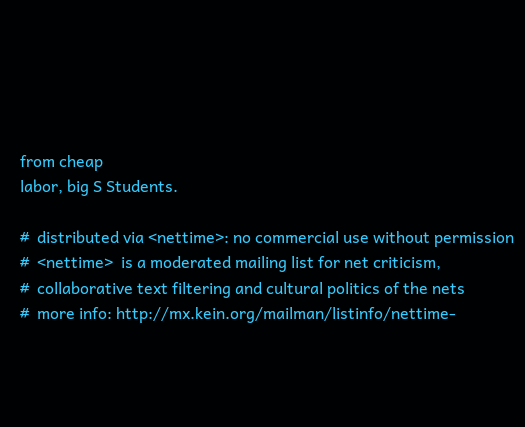from cheap
labor, big S Students.

#  distributed via <nettime>: no commercial use without permission
#  <nettime>  is a moderated mailing list for net criticism,
#  collaborative text filtering and cultural politics of the nets
#  more info: http://mx.kein.org/mailman/listinfo/nettime-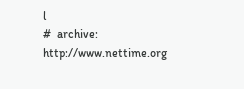l
#  archive: http://www.nettime.org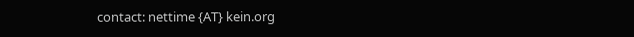contact: nettime {AT} kein.org